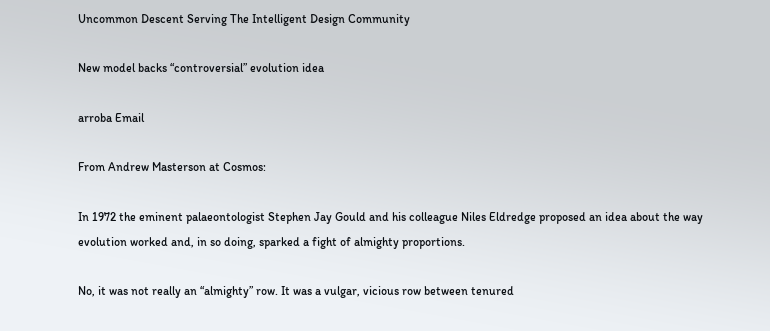Uncommon Descent Serving The Intelligent Design Community

New model backs “controversial” evolution idea

arroba Email

From Andrew Masterson at Cosmos:

In 1972 the eminent palaeontologist Stephen Jay Gould and his colleague Niles Eldredge proposed an idea about the way evolution worked and, in so doing, sparked a fight of almighty proportions.

No, it was not really an “almighty” row. It was a vulgar, vicious row between tenured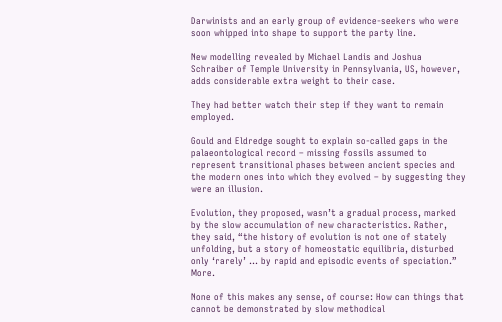Darwinists and an early group of evidence-seekers who were soon whipped into shape to support the party line.

New modelling revealed by Michael Landis and Joshua Schraiber of Temple University in Pennsylvania, US, however, adds considerable extra weight to their case.

They had better watch their step if they want to remain employed.

Gould and Eldredge sought to explain so-called gaps in the palaeontological record – missing fossils assumed to represent transitional phases between ancient species and the modern ones into which they evolved – by suggesting they were an illusion.

Evolution, they proposed, wasn’t a gradual process, marked by the slow accumulation of new characteristics. Rather, they said, “the history of evolution is not one of stately unfolding, but a story of homeostatic equilibria, disturbed only ‘rarely’ … by rapid and episodic events of speciation.” More.

None of this makes any sense, of course: How can things that cannot be demonstrated by slow methodical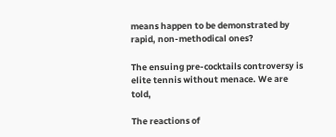means happen to be demonstrated by rapid, non-methodical ones?

The ensuing pre-cocktails controversy is elite tennis without menace. We are told,

The reactions of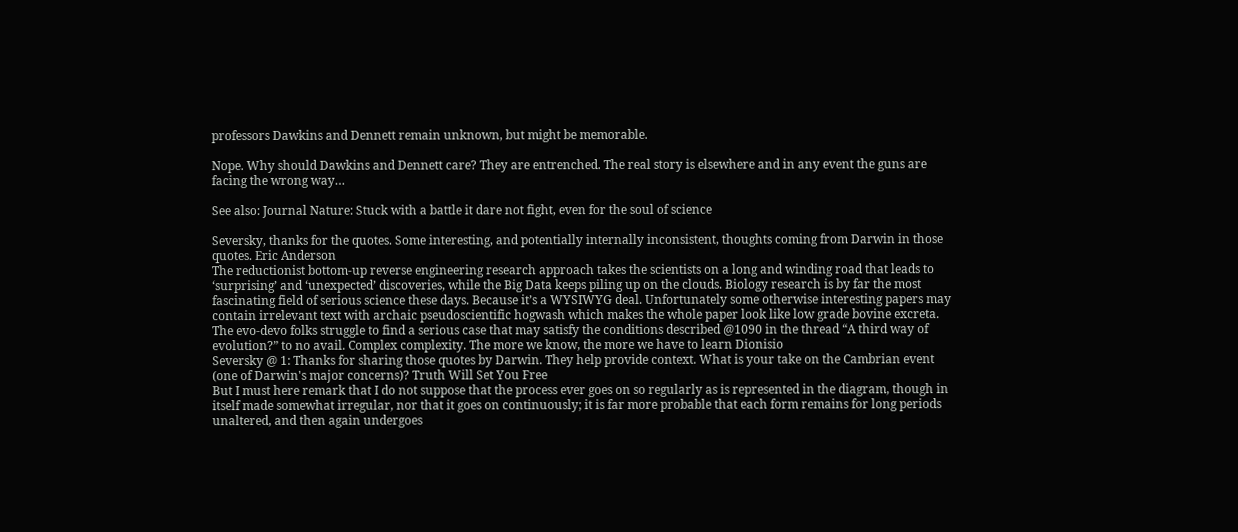professors Dawkins and Dennett remain unknown, but might be memorable.

Nope. Why should Dawkins and Dennett care? They are entrenched. The real story is elsewhere and in any event the guns are facing the wrong way…

See also: Journal Nature: Stuck with a battle it dare not fight, even for the soul of science

Seversky, thanks for the quotes. Some interesting, and potentially internally inconsistent, thoughts coming from Darwin in those quotes. Eric Anderson
The reductionist bottom-up reverse engineering research approach takes the scientists on a long and winding road that leads to ‘surprising’ and ‘unexpected’ discoveries, while the Big Data keeps piling up on the clouds. Biology research is by far the most fascinating field of serious science these days. Because it’s a WYSIWYG deal. Unfortunately some otherwise interesting papers may contain irrelevant text with archaic pseudoscientific hogwash which makes the whole paper look like low grade bovine excreta. The evo-devo folks struggle to find a serious case that may satisfy the conditions described @1090 in the thread “A third way of evolution?” to no avail. Complex complexity. The more we know, the more we have to learn Dionisio
Seversky @ 1: Thanks for sharing those quotes by Darwin. They help provide context. What is your take on the Cambrian event (one of Darwin's major concerns)? Truth Will Set You Free
But I must here remark that I do not suppose that the process ever goes on so regularly as is represented in the diagram, though in itself made somewhat irregular, nor that it goes on continuously; it is far more probable that each form remains for long periods unaltered, and then again undergoes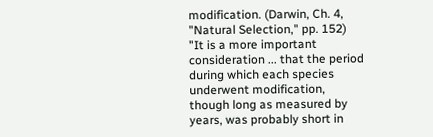modification. (Darwin, Ch. 4, "Natural Selection," pp. 152)
"It is a more important consideration ... that the period during which each species underwent modification, though long as measured by years, was probably short in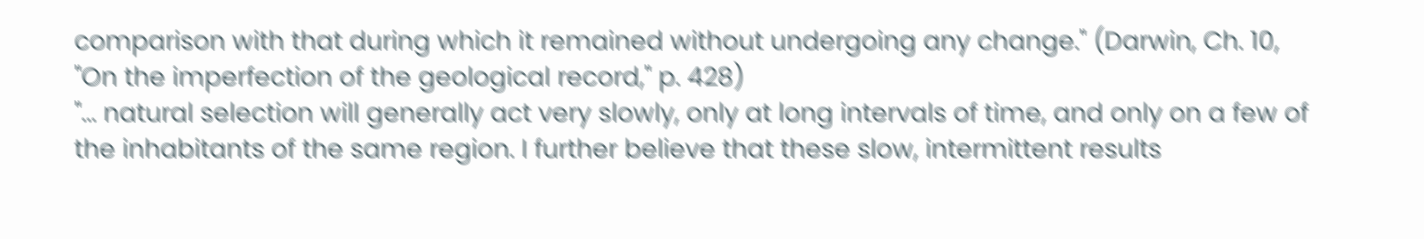comparison with that during which it remained without undergoing any change." (Darwin, Ch. 10, "On the imperfection of the geological record," p. 428)
"... natural selection will generally act very slowly, only at long intervals of time, and only on a few of the inhabitants of the same region. I further believe that these slow, intermittent results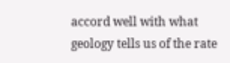accord well with what geology tells us of the rate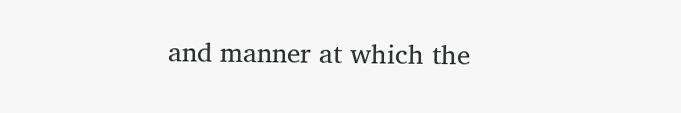and manner at which the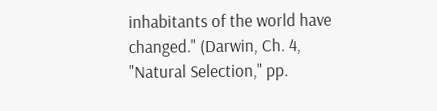inhabitants of the world have changed." (Darwin, Ch. 4, "Natural Selection," pp.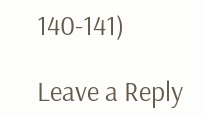140-141)

Leave a Reply